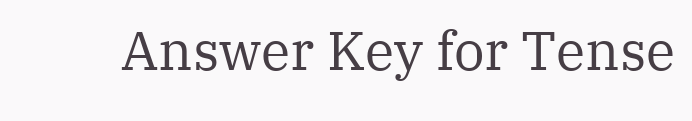Answer Key for Tense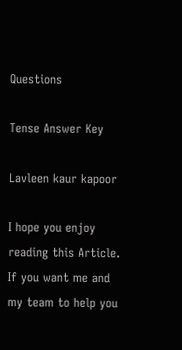Questions

Tense Answer Key

Lavleen kaur kapoor

I hope you enjoy reading this Article. If you want me and my team to help you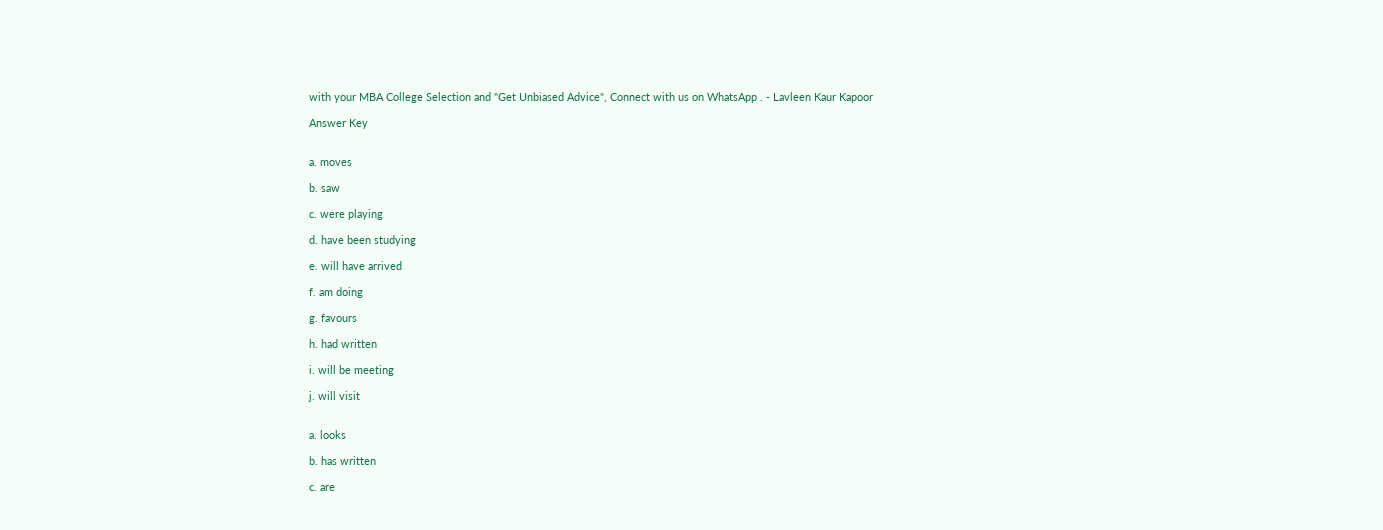with your MBA College Selection and "Get Unbiased Advice", Connect with us on WhatsApp . - Lavleen Kaur Kapoor

Answer Key


a. moves

b. saw

c. were playing

d. have been studying

e. will have arrived

f. am doing

g. favours

h. had written

i. will be meeting

j. will visit


a. looks

b. has written

c. are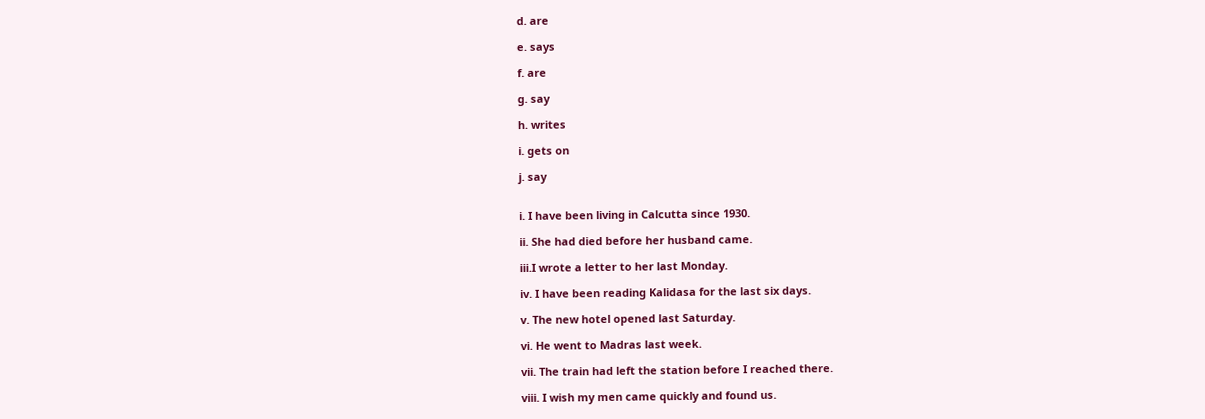d. are

e. says

f. are

g. say

h. writes

i. gets on

j. say


i. I have been living in Calcutta since 1930.

ii. She had died before her husband came.

iii.I wrote a letter to her last Monday.

iv. I have been reading Kalidasa for the last six days.

v. The new hotel opened last Saturday.

vi. He went to Madras last week.

vii. The train had left the station before I reached there.

viii. I wish my men came quickly and found us.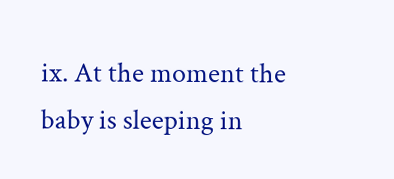ix. At the moment the baby is sleeping in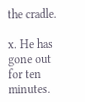the cradle.

x. He has gone out for ten minutes.